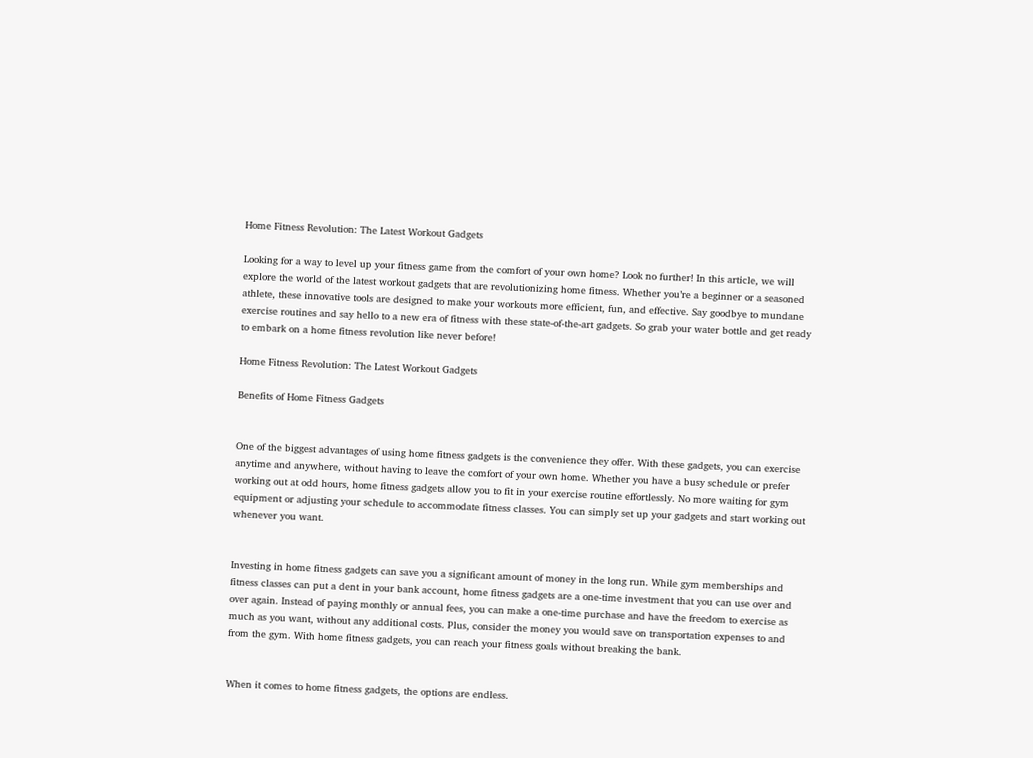Home Fitness Revolution: The Latest Workout Gadgets

Looking for a way to level up your fitness game from the comfort of your own home? Look no further! In this article, we will explore the world of the latest workout gadgets that are revolutionizing home fitness. Whether you’re a beginner or a seasoned athlete, these innovative tools are designed to make your workouts more efficient, fun, and effective. Say goodbye to mundane exercise routines and say hello to a new era of fitness with these state-of-the-art gadgets. So grab your water bottle and get ready to embark on a home fitness revolution like never before!

Home Fitness Revolution: The Latest Workout Gadgets

Benefits of Home Fitness Gadgets


One of the biggest advantages of using home fitness gadgets is the convenience they offer. With these gadgets, you can exercise anytime and anywhere, without having to leave the comfort of your own home. Whether you have a busy schedule or prefer working out at odd hours, home fitness gadgets allow you to fit in your exercise routine effortlessly. No more waiting for gym equipment or adjusting your schedule to accommodate fitness classes. You can simply set up your gadgets and start working out whenever you want.


Investing in home fitness gadgets can save you a significant amount of money in the long run. While gym memberships and fitness classes can put a dent in your bank account, home fitness gadgets are a one-time investment that you can use over and over again. Instead of paying monthly or annual fees, you can make a one-time purchase and have the freedom to exercise as much as you want, without any additional costs. Plus, consider the money you would save on transportation expenses to and from the gym. With home fitness gadgets, you can reach your fitness goals without breaking the bank.


When it comes to home fitness gadgets, the options are endless.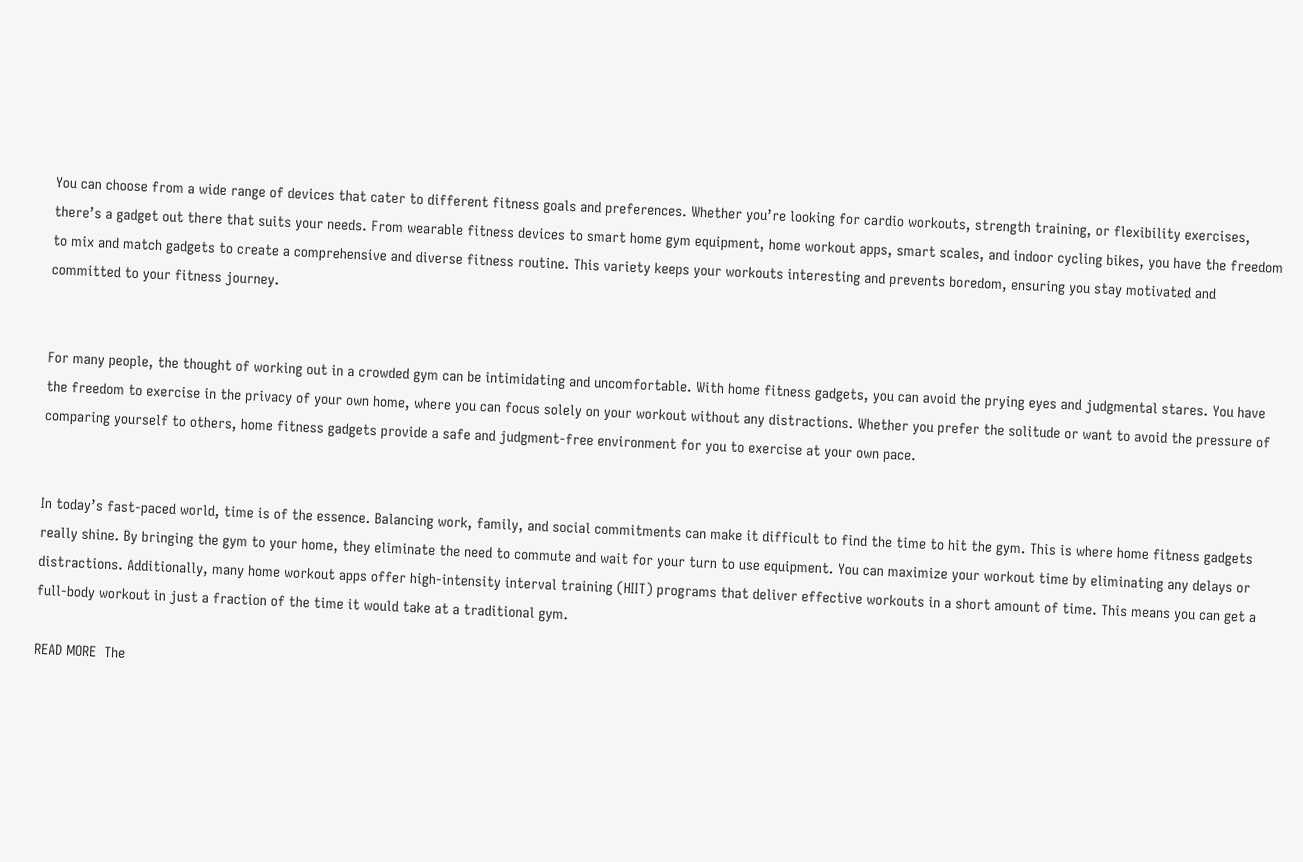You can choose from a wide range of devices that cater to different fitness goals and preferences. Whether you’re looking for cardio workouts, strength training, or flexibility exercises, there’s a gadget out there that suits your needs. From wearable fitness devices to smart home gym equipment, home workout apps, smart scales, and indoor cycling bikes, you have the freedom to mix and match gadgets to create a comprehensive and diverse fitness routine. This variety keeps your workouts interesting and prevents boredom, ensuring you stay motivated and committed to your fitness journey.


For many people, the thought of working out in a crowded gym can be intimidating and uncomfortable. With home fitness gadgets, you can avoid the prying eyes and judgmental stares. You have the freedom to exercise in the privacy of your own home, where you can focus solely on your workout without any distractions. Whether you prefer the solitude or want to avoid the pressure of comparing yourself to others, home fitness gadgets provide a safe and judgment-free environment for you to exercise at your own pace.


In today’s fast-paced world, time is of the essence. Balancing work, family, and social commitments can make it difficult to find the time to hit the gym. This is where home fitness gadgets really shine. By bringing the gym to your home, they eliminate the need to commute and wait for your turn to use equipment. You can maximize your workout time by eliminating any delays or distractions. Additionally, many home workout apps offer high-intensity interval training (HIIT) programs that deliver effective workouts in a short amount of time. This means you can get a full-body workout in just a fraction of the time it would take at a traditional gym.

READ MORE  The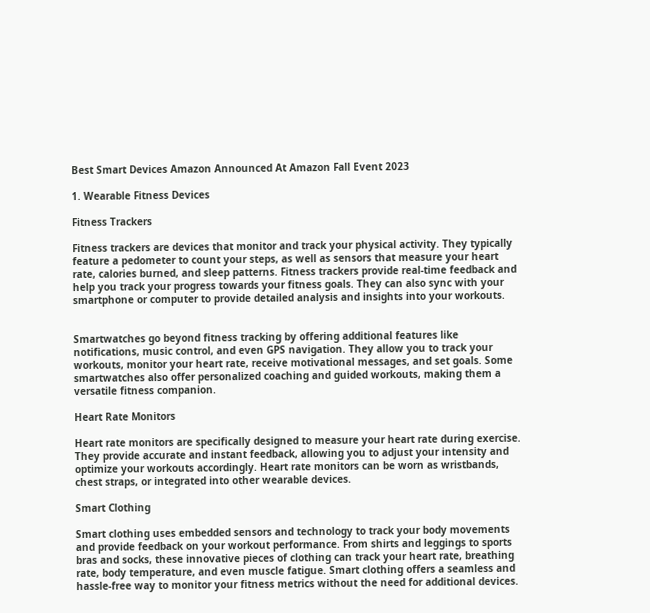Best Smart Devices Amazon Announced At Amazon Fall Event 2023

1. Wearable Fitness Devices

Fitness Trackers

Fitness trackers are devices that monitor and track your physical activity. They typically feature a pedometer to count your steps, as well as sensors that measure your heart rate, calories burned, and sleep patterns. Fitness trackers provide real-time feedback and help you track your progress towards your fitness goals. They can also sync with your smartphone or computer to provide detailed analysis and insights into your workouts.


Smartwatches go beyond fitness tracking by offering additional features like notifications, music control, and even GPS navigation. They allow you to track your workouts, monitor your heart rate, receive motivational messages, and set goals. Some smartwatches also offer personalized coaching and guided workouts, making them a versatile fitness companion.

Heart Rate Monitors

Heart rate monitors are specifically designed to measure your heart rate during exercise. They provide accurate and instant feedback, allowing you to adjust your intensity and optimize your workouts accordingly. Heart rate monitors can be worn as wristbands, chest straps, or integrated into other wearable devices.

Smart Clothing

Smart clothing uses embedded sensors and technology to track your body movements and provide feedback on your workout performance. From shirts and leggings to sports bras and socks, these innovative pieces of clothing can track your heart rate, breathing rate, body temperature, and even muscle fatigue. Smart clothing offers a seamless and hassle-free way to monitor your fitness metrics without the need for additional devices.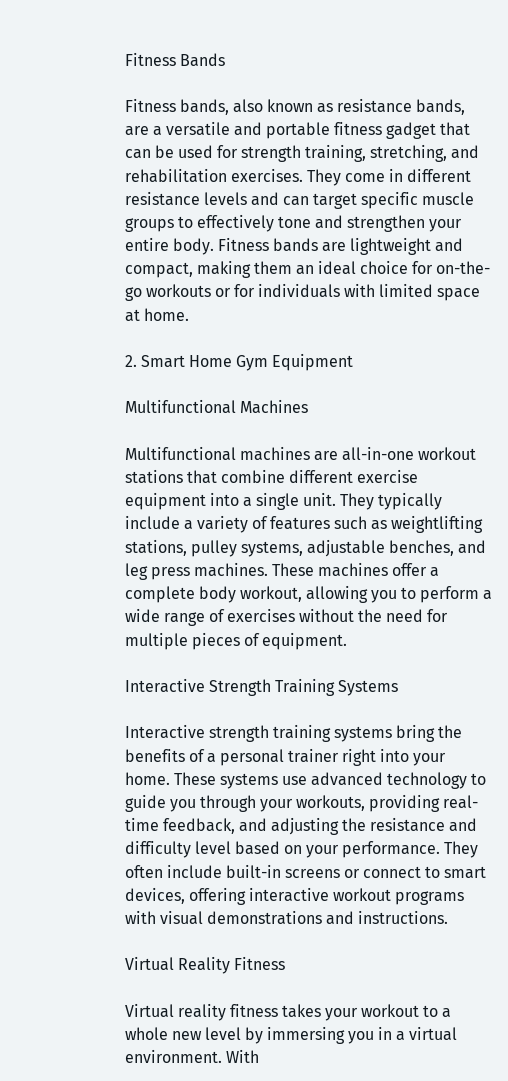Fitness Bands

Fitness bands, also known as resistance bands, are a versatile and portable fitness gadget that can be used for strength training, stretching, and rehabilitation exercises. They come in different resistance levels and can target specific muscle groups to effectively tone and strengthen your entire body. Fitness bands are lightweight and compact, making them an ideal choice for on-the-go workouts or for individuals with limited space at home.

2. Smart Home Gym Equipment

Multifunctional Machines

Multifunctional machines are all-in-one workout stations that combine different exercise equipment into a single unit. They typically include a variety of features such as weightlifting stations, pulley systems, adjustable benches, and leg press machines. These machines offer a complete body workout, allowing you to perform a wide range of exercises without the need for multiple pieces of equipment.

Interactive Strength Training Systems

Interactive strength training systems bring the benefits of a personal trainer right into your home. These systems use advanced technology to guide you through your workouts, providing real-time feedback, and adjusting the resistance and difficulty level based on your performance. They often include built-in screens or connect to smart devices, offering interactive workout programs with visual demonstrations and instructions.

Virtual Reality Fitness

Virtual reality fitness takes your workout to a whole new level by immersing you in a virtual environment. With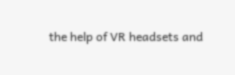the help of VR headsets and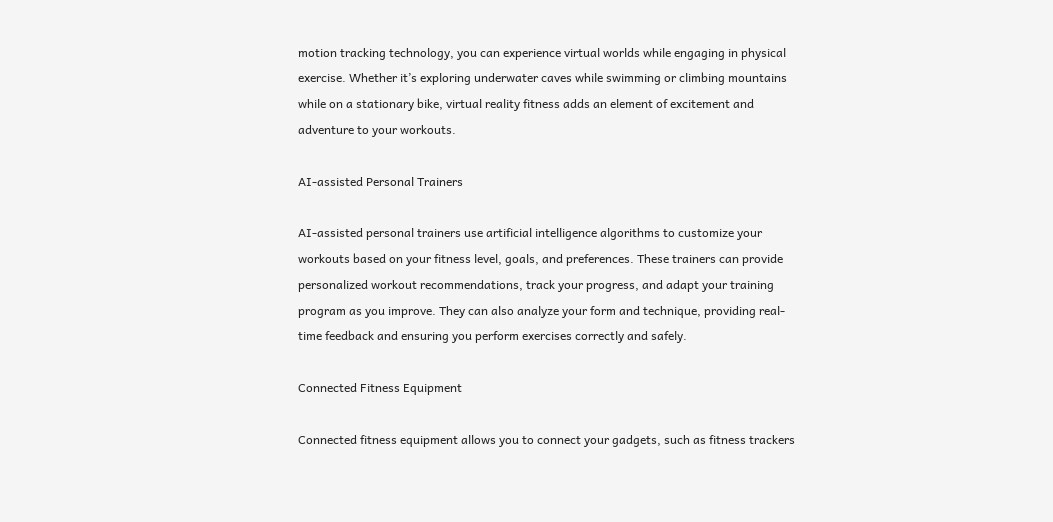motion tracking technology, you can experience virtual worlds while engaging in physical exercise. Whether it’s exploring underwater caves while swimming or climbing mountains while on a stationary bike, virtual reality fitness adds an element of excitement and adventure to your workouts.

AI-assisted Personal Trainers

AI-assisted personal trainers use artificial intelligence algorithms to customize your workouts based on your fitness level, goals, and preferences. These trainers can provide personalized workout recommendations, track your progress, and adapt your training program as you improve. They can also analyze your form and technique, providing real-time feedback and ensuring you perform exercises correctly and safely.

Connected Fitness Equipment

Connected fitness equipment allows you to connect your gadgets, such as fitness trackers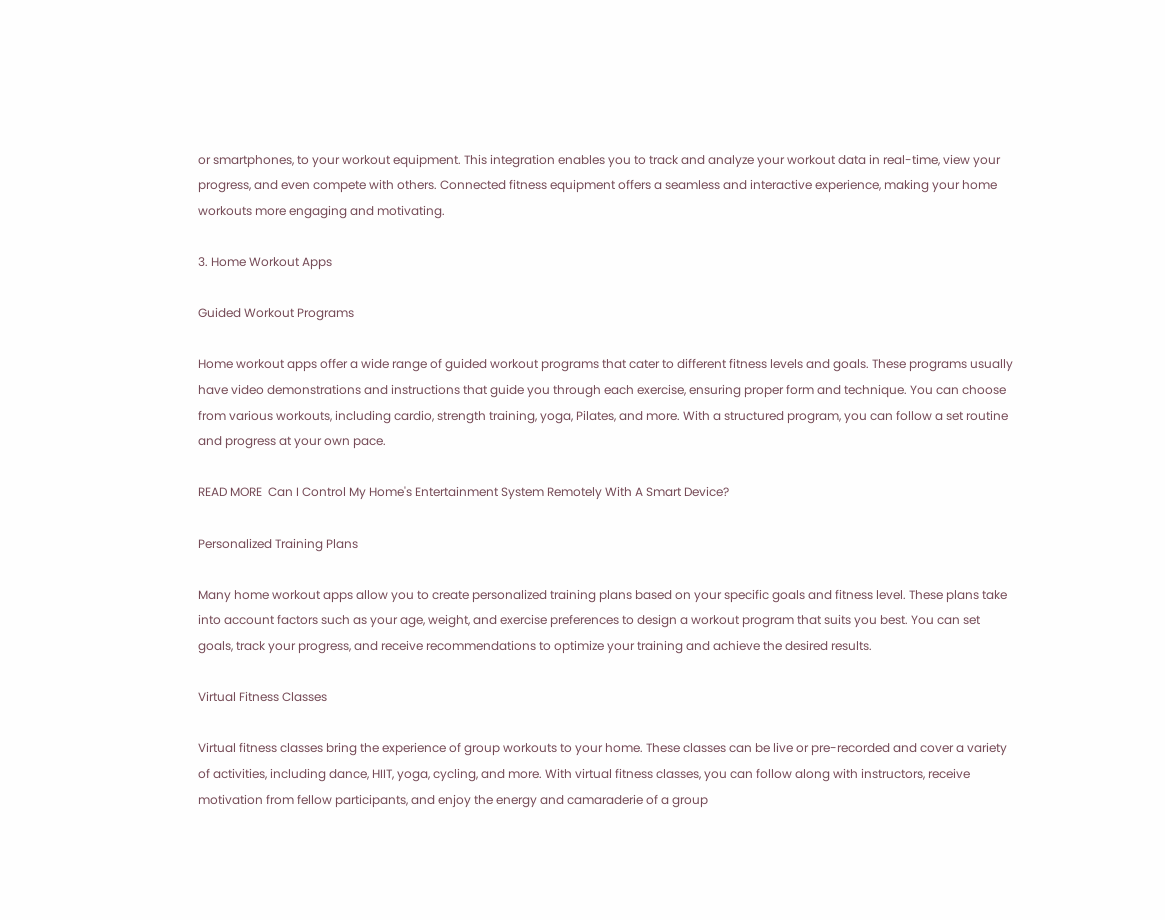or smartphones, to your workout equipment. This integration enables you to track and analyze your workout data in real-time, view your progress, and even compete with others. Connected fitness equipment offers a seamless and interactive experience, making your home workouts more engaging and motivating.

3. Home Workout Apps

Guided Workout Programs

Home workout apps offer a wide range of guided workout programs that cater to different fitness levels and goals. These programs usually have video demonstrations and instructions that guide you through each exercise, ensuring proper form and technique. You can choose from various workouts, including cardio, strength training, yoga, Pilates, and more. With a structured program, you can follow a set routine and progress at your own pace.

READ MORE  Can I Control My Home's Entertainment System Remotely With A Smart Device?

Personalized Training Plans

Many home workout apps allow you to create personalized training plans based on your specific goals and fitness level. These plans take into account factors such as your age, weight, and exercise preferences to design a workout program that suits you best. You can set goals, track your progress, and receive recommendations to optimize your training and achieve the desired results.

Virtual Fitness Classes

Virtual fitness classes bring the experience of group workouts to your home. These classes can be live or pre-recorded and cover a variety of activities, including dance, HIIT, yoga, cycling, and more. With virtual fitness classes, you can follow along with instructors, receive motivation from fellow participants, and enjoy the energy and camaraderie of a group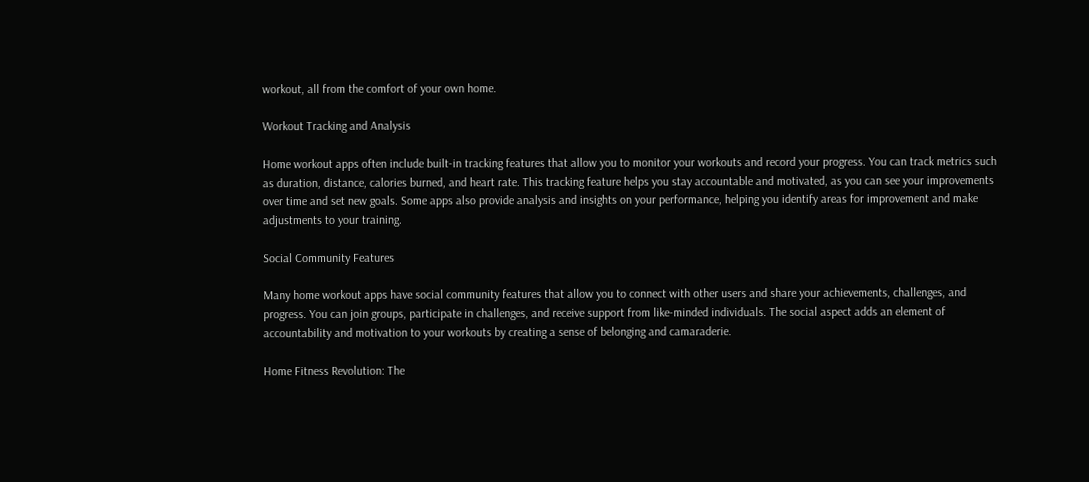workout, all from the comfort of your own home.

Workout Tracking and Analysis

Home workout apps often include built-in tracking features that allow you to monitor your workouts and record your progress. You can track metrics such as duration, distance, calories burned, and heart rate. This tracking feature helps you stay accountable and motivated, as you can see your improvements over time and set new goals. Some apps also provide analysis and insights on your performance, helping you identify areas for improvement and make adjustments to your training.

Social Community Features

Many home workout apps have social community features that allow you to connect with other users and share your achievements, challenges, and progress. You can join groups, participate in challenges, and receive support from like-minded individuals. The social aspect adds an element of accountability and motivation to your workouts by creating a sense of belonging and camaraderie.

Home Fitness Revolution: The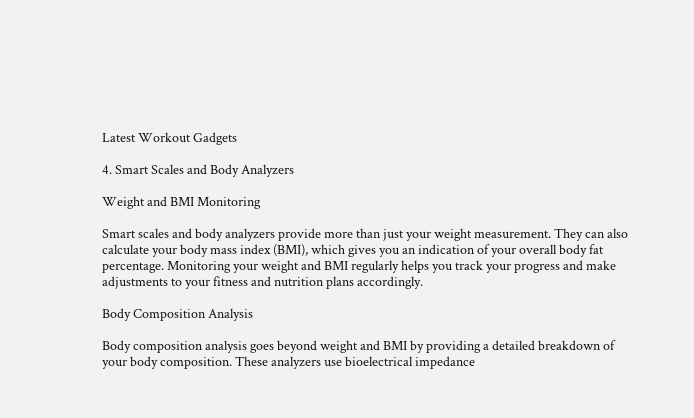Latest Workout Gadgets

4. Smart Scales and Body Analyzers

Weight and BMI Monitoring

Smart scales and body analyzers provide more than just your weight measurement. They can also calculate your body mass index (BMI), which gives you an indication of your overall body fat percentage. Monitoring your weight and BMI regularly helps you track your progress and make adjustments to your fitness and nutrition plans accordingly.

Body Composition Analysis

Body composition analysis goes beyond weight and BMI by providing a detailed breakdown of your body composition. These analyzers use bioelectrical impedance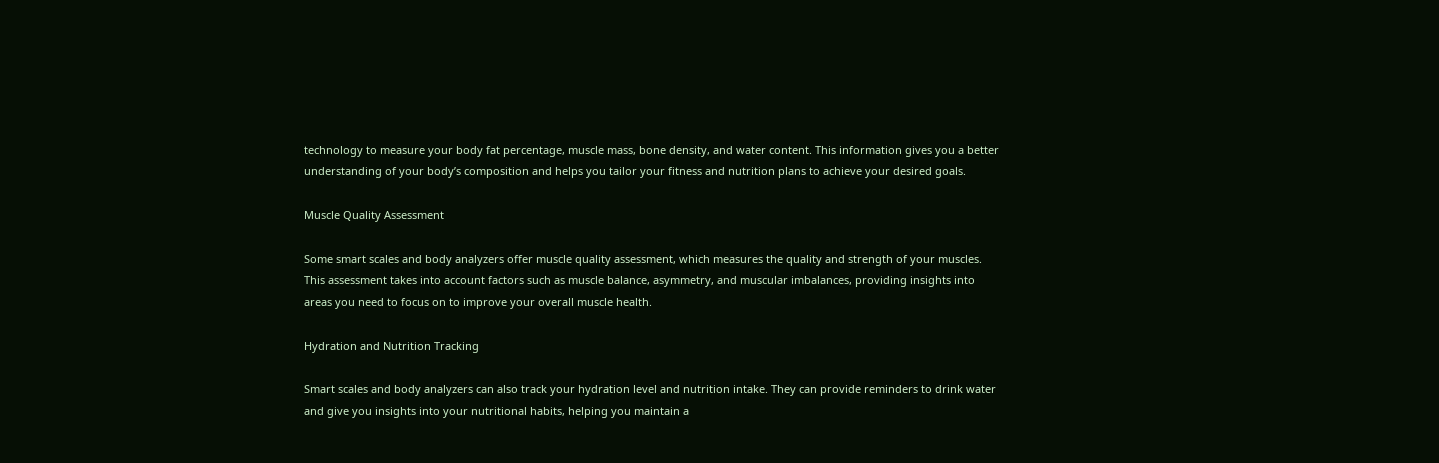technology to measure your body fat percentage, muscle mass, bone density, and water content. This information gives you a better understanding of your body’s composition and helps you tailor your fitness and nutrition plans to achieve your desired goals.

Muscle Quality Assessment

Some smart scales and body analyzers offer muscle quality assessment, which measures the quality and strength of your muscles. This assessment takes into account factors such as muscle balance, asymmetry, and muscular imbalances, providing insights into areas you need to focus on to improve your overall muscle health.

Hydration and Nutrition Tracking

Smart scales and body analyzers can also track your hydration level and nutrition intake. They can provide reminders to drink water and give you insights into your nutritional habits, helping you maintain a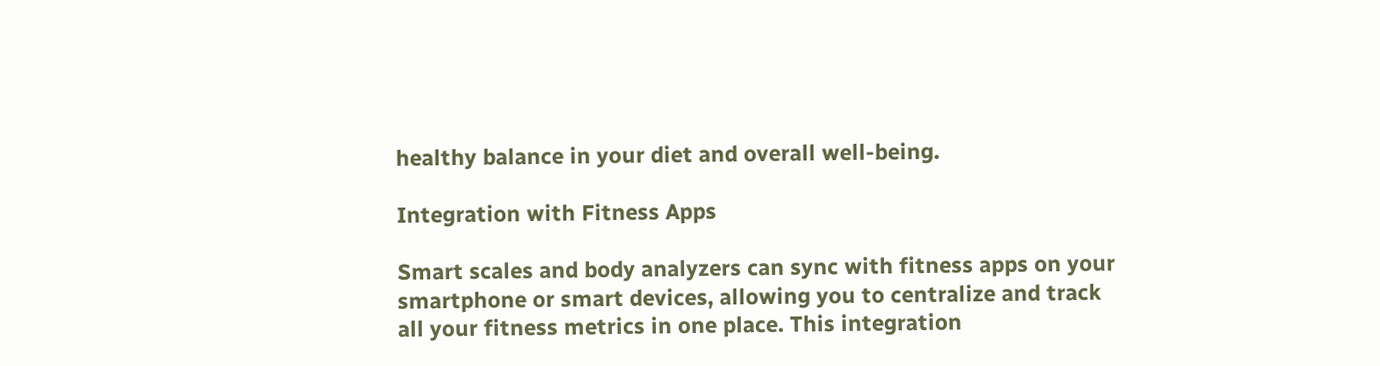healthy balance in your diet and overall well-being.

Integration with Fitness Apps

Smart scales and body analyzers can sync with fitness apps on your smartphone or smart devices, allowing you to centralize and track all your fitness metrics in one place. This integration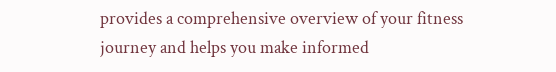provides a comprehensive overview of your fitness journey and helps you make informed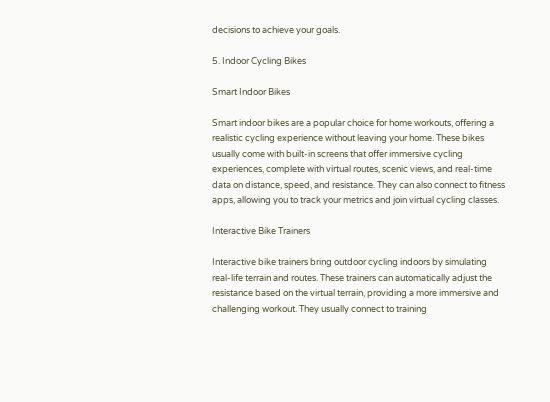decisions to achieve your goals.

5. Indoor Cycling Bikes

Smart Indoor Bikes

Smart indoor bikes are a popular choice for home workouts, offering a realistic cycling experience without leaving your home. These bikes usually come with built-in screens that offer immersive cycling experiences, complete with virtual routes, scenic views, and real-time data on distance, speed, and resistance. They can also connect to fitness apps, allowing you to track your metrics and join virtual cycling classes.

Interactive Bike Trainers

Interactive bike trainers bring outdoor cycling indoors by simulating real-life terrain and routes. These trainers can automatically adjust the resistance based on the virtual terrain, providing a more immersive and challenging workout. They usually connect to training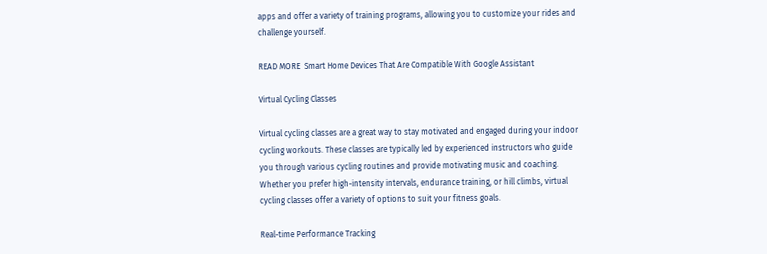apps and offer a variety of training programs, allowing you to customize your rides and challenge yourself.

READ MORE  Smart Home Devices That Are Compatible With Google Assistant

Virtual Cycling Classes

Virtual cycling classes are a great way to stay motivated and engaged during your indoor cycling workouts. These classes are typically led by experienced instructors who guide you through various cycling routines and provide motivating music and coaching. Whether you prefer high-intensity intervals, endurance training, or hill climbs, virtual cycling classes offer a variety of options to suit your fitness goals.

Real-time Performance Tracking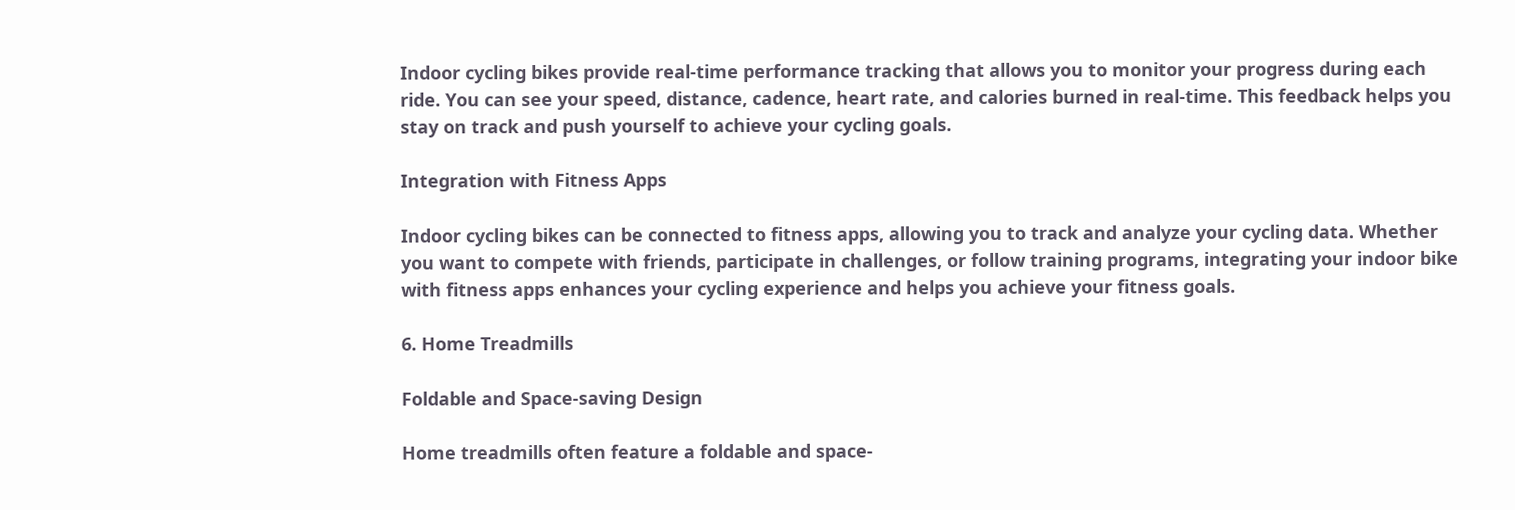Indoor cycling bikes provide real-time performance tracking that allows you to monitor your progress during each ride. You can see your speed, distance, cadence, heart rate, and calories burned in real-time. This feedback helps you stay on track and push yourself to achieve your cycling goals.

Integration with Fitness Apps

Indoor cycling bikes can be connected to fitness apps, allowing you to track and analyze your cycling data. Whether you want to compete with friends, participate in challenges, or follow training programs, integrating your indoor bike with fitness apps enhances your cycling experience and helps you achieve your fitness goals.

6. Home Treadmills

Foldable and Space-saving Design

Home treadmills often feature a foldable and space-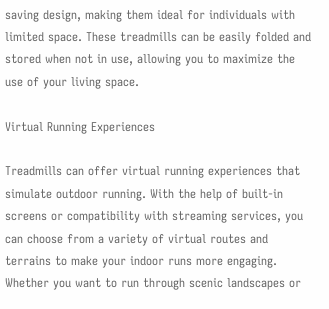saving design, making them ideal for individuals with limited space. These treadmills can be easily folded and stored when not in use, allowing you to maximize the use of your living space.

Virtual Running Experiences

Treadmills can offer virtual running experiences that simulate outdoor running. With the help of built-in screens or compatibility with streaming services, you can choose from a variety of virtual routes and terrains to make your indoor runs more engaging. Whether you want to run through scenic landscapes or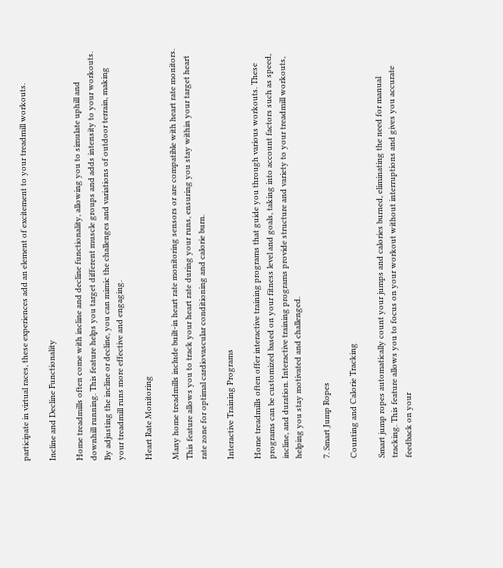participate in virtual races, these experiences add an element of excitement to your treadmill workouts.

Incline and Decline Functionality

Home treadmills often come with incline and decline functionality, allowing you to simulate uphill and downhill running. This feature helps you target different muscle groups and adds intensity to your workouts. By adjusting the incline or decline, you can mimic the challenges and variations of outdoor terrain, making your treadmill runs more effective and engaging.

Heart Rate Monitoring

Many home treadmills include built-in heart rate monitoring sensors or are compatible with heart rate monitors. This feature allows you to track your heart rate during your runs, ensuring you stay within your target heart rate zone for optimal cardiovascular conditioning and calorie burn.

Interactive Training Programs

Home treadmills often offer interactive training programs that guide you through various workouts. These programs can be customized based on your fitness level and goals, taking into account factors such as speed, incline, and duration. Interactive training programs provide structure and variety to your treadmill workouts, helping you stay motivated and challenged.

7. Smart Jump Ropes

Counting and Calorie Tracking

Smart jump ropes automatically count your jumps and calories burned, eliminating the need for manual tracking. This feature allows you to focus on your workout without interruptions and gives you accurate feedback on your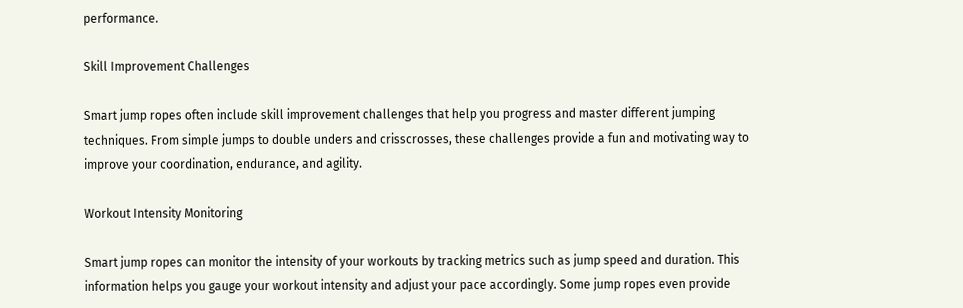performance.

Skill Improvement Challenges

Smart jump ropes often include skill improvement challenges that help you progress and master different jumping techniques. From simple jumps to double unders and crisscrosses, these challenges provide a fun and motivating way to improve your coordination, endurance, and agility.

Workout Intensity Monitoring

Smart jump ropes can monitor the intensity of your workouts by tracking metrics such as jump speed and duration. This information helps you gauge your workout intensity and adjust your pace accordingly. Some jump ropes even provide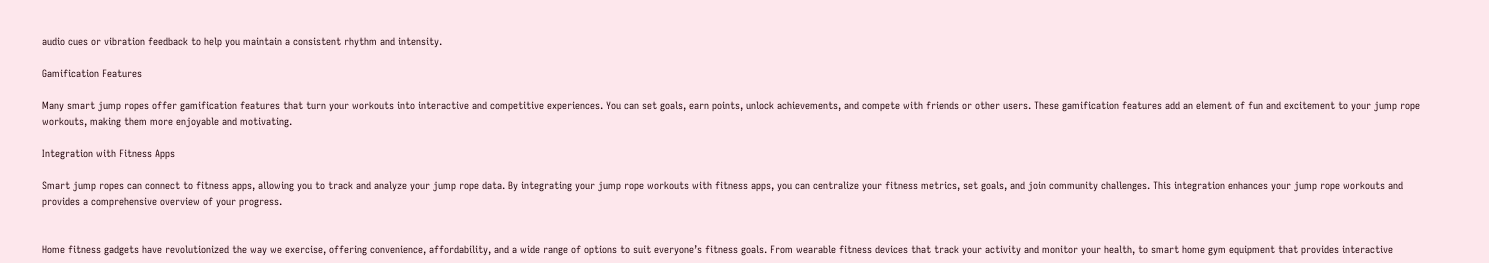audio cues or vibration feedback to help you maintain a consistent rhythm and intensity.

Gamification Features

Many smart jump ropes offer gamification features that turn your workouts into interactive and competitive experiences. You can set goals, earn points, unlock achievements, and compete with friends or other users. These gamification features add an element of fun and excitement to your jump rope workouts, making them more enjoyable and motivating.

Integration with Fitness Apps

Smart jump ropes can connect to fitness apps, allowing you to track and analyze your jump rope data. By integrating your jump rope workouts with fitness apps, you can centralize your fitness metrics, set goals, and join community challenges. This integration enhances your jump rope workouts and provides a comprehensive overview of your progress.


Home fitness gadgets have revolutionized the way we exercise, offering convenience, affordability, and a wide range of options to suit everyone’s fitness goals. From wearable fitness devices that track your activity and monitor your health, to smart home gym equipment that provides interactive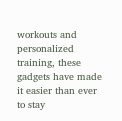workouts and personalized training, these gadgets have made it easier than ever to stay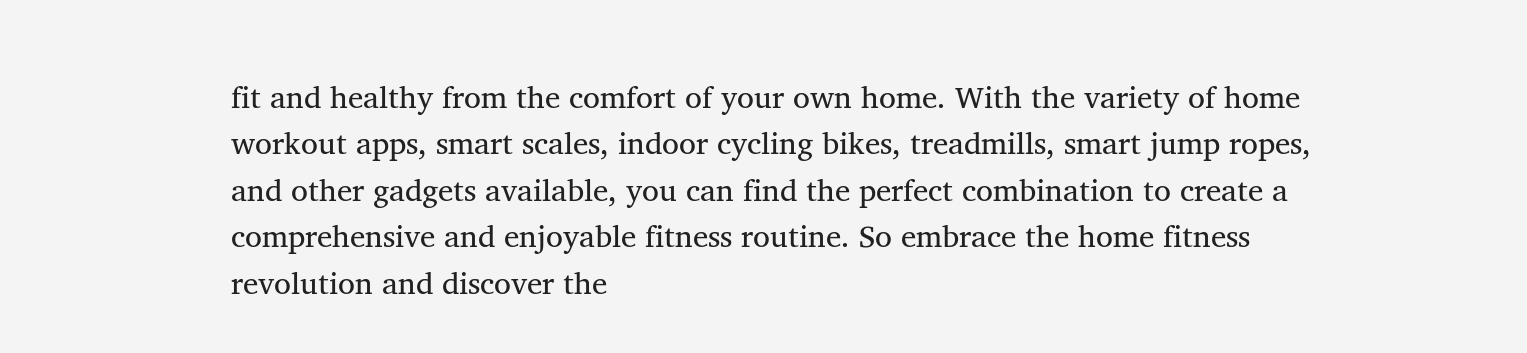fit and healthy from the comfort of your own home. With the variety of home workout apps, smart scales, indoor cycling bikes, treadmills, smart jump ropes, and other gadgets available, you can find the perfect combination to create a comprehensive and enjoyable fitness routine. So embrace the home fitness revolution and discover the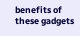benefits of these gadgets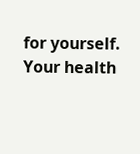for yourself. Your health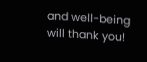and well-being will thank you!